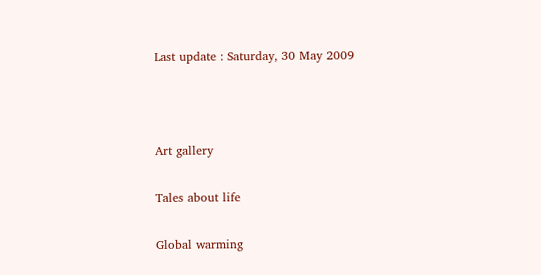Last update : Saturday, 30 May 2009



Art gallery

Tales about life

Global warming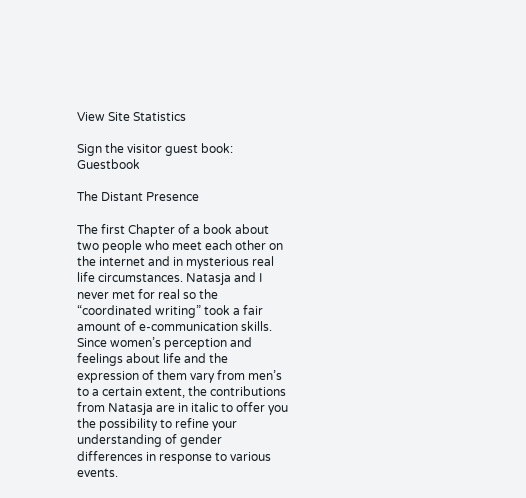View Site Statistics

Sign the visitor guest book: Guestbook

The Distant Presence

The first Chapter of a book about two people who meet each other on the internet and in mysterious real life circumstances. Natasja and I never met for real so the “coordinated writing” took a fair amount of e-communication skills. Since women’s perception and feelings about life and the expression of them vary from men’s to a certain extent, the contributions from Natasja are in italic to offer you the possibility to refine your understanding of gender differences in response to various events.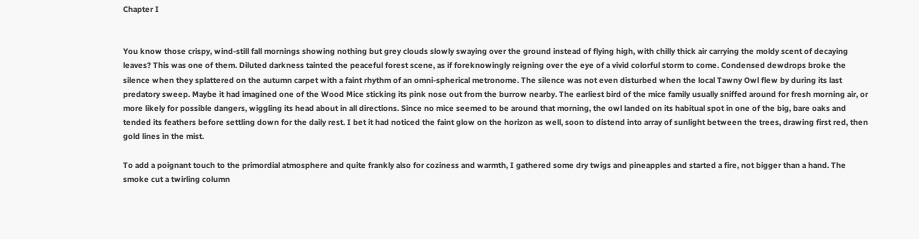Chapter I


You know those crispy, wind-still fall mornings showing nothing but grey clouds slowly swaying over the ground instead of flying high, with chilly thick air carrying the moldy scent of decaying leaves? This was one of them. Diluted darkness tainted the peaceful forest scene, as if foreknowingly reigning over the eye of a vivid colorful storm to come. Condensed dewdrops broke the silence when they splattered on the autumn carpet with a faint rhythm of an omni-spherical metronome. The silence was not even disturbed when the local Tawny Owl flew by during its last predatory sweep. Maybe it had imagined one of the Wood Mice sticking its pink nose out from the burrow nearby. The earliest bird of the mice family usually sniffed around for fresh morning air, or more likely for possible dangers, wiggling its head about in all directions. Since no mice seemed to be around that morning, the owl landed on its habitual spot in one of the big, bare oaks and tended its feathers before settling down for the daily rest. I bet it had noticed the faint glow on the horizon as well, soon to distend into array of sunlight between the trees, drawing first red, then gold lines in the mist.

To add a poignant touch to the primordial atmosphere and quite frankly also for coziness and warmth, I gathered some dry twigs and pineapples and started a fire, not bigger than a hand. The smoke cut a twirling column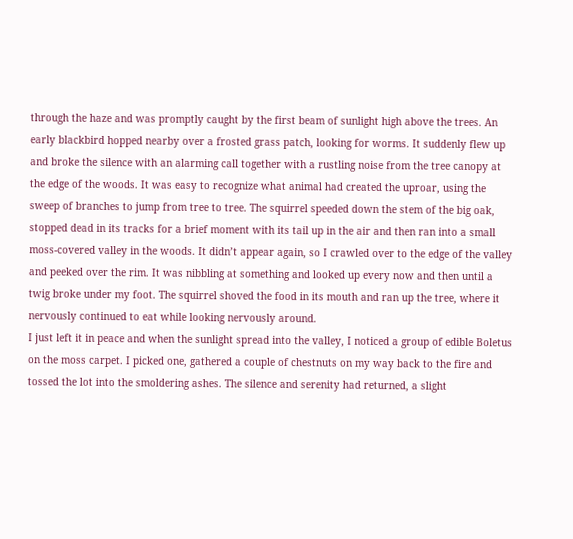through the haze and was promptly caught by the first beam of sunlight high above the trees. An early blackbird hopped nearby over a frosted grass patch, looking for worms. It suddenly flew up and broke the silence with an alarming call together with a rustling noise from the tree canopy at the edge of the woods. It was easy to recognize what animal had created the uproar, using the sweep of branches to jump from tree to tree. The squirrel speeded down the stem of the big oak, stopped dead in its tracks for a brief moment with its tail up in the air and then ran into a small moss-covered valley in the woods. It didn’t appear again, so I crawled over to the edge of the valley and peeked over the rim. It was nibbling at something and looked up every now and then until a twig broke under my foot. The squirrel shoved the food in its mouth and ran up the tree, where it nervously continued to eat while looking nervously around.
I just left it in peace and when the sunlight spread into the valley, I noticed a group of edible Boletus on the moss carpet. I picked one, gathered a couple of chestnuts on my way back to the fire and tossed the lot into the smoldering ashes. The silence and serenity had returned, a slight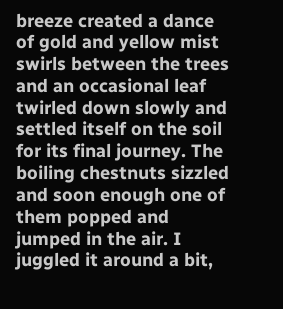breeze created a dance of gold and yellow mist swirls between the trees and an occasional leaf twirled down slowly and settled itself on the soil for its final journey. The boiling chestnuts sizzled and soon enough one of them popped and jumped in the air. I juggled it around a bit,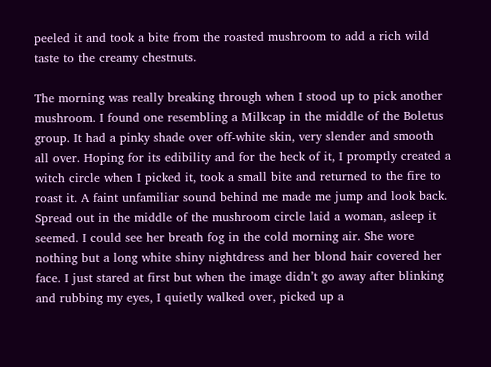peeled it and took a bite from the roasted mushroom to add a rich wild taste to the creamy chestnuts.

The morning was really breaking through when I stood up to pick another mushroom. I found one resembling a Milkcap in the middle of the Boletus group. It had a pinky shade over off-white skin, very slender and smooth all over. Hoping for its edibility and for the heck of it, I promptly created a witch circle when I picked it, took a small bite and returned to the fire to roast it. A faint unfamiliar sound behind me made me jump and look back. Spread out in the middle of the mushroom circle laid a woman, asleep it seemed. I could see her breath fog in the cold morning air. She wore nothing but a long white shiny nightdress and her blond hair covered her face. I just stared at first but when the image didn’t go away after blinking and rubbing my eyes, I quietly walked over, picked up a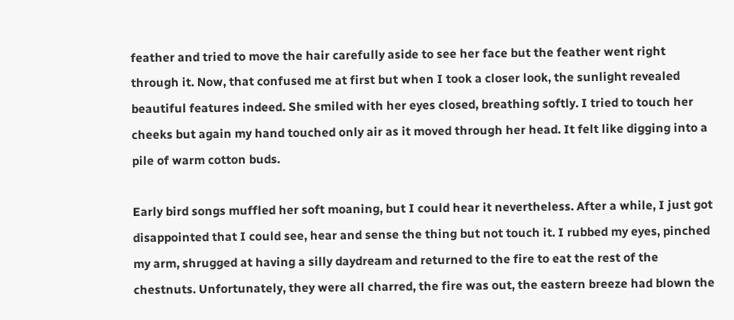feather and tried to move the hair carefully aside to see her face but the feather went right through it. Now, that confused me at first but when I took a closer look, the sunlight revealed beautiful features indeed. She smiled with her eyes closed, breathing softly. I tried to touch her cheeks but again my hand touched only air as it moved through her head. It felt like digging into a pile of warm cotton buds.

Early bird songs muffled her soft moaning, but I could hear it nevertheless. After a while, I just got disappointed that I could see, hear and sense the thing but not touch it. I rubbed my eyes, pinched my arm, shrugged at having a silly daydream and returned to the fire to eat the rest of the chestnuts. Unfortunately, they were all charred, the fire was out, the eastern breeze had blown the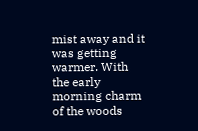mist away and it was getting warmer. With the early morning charm of the woods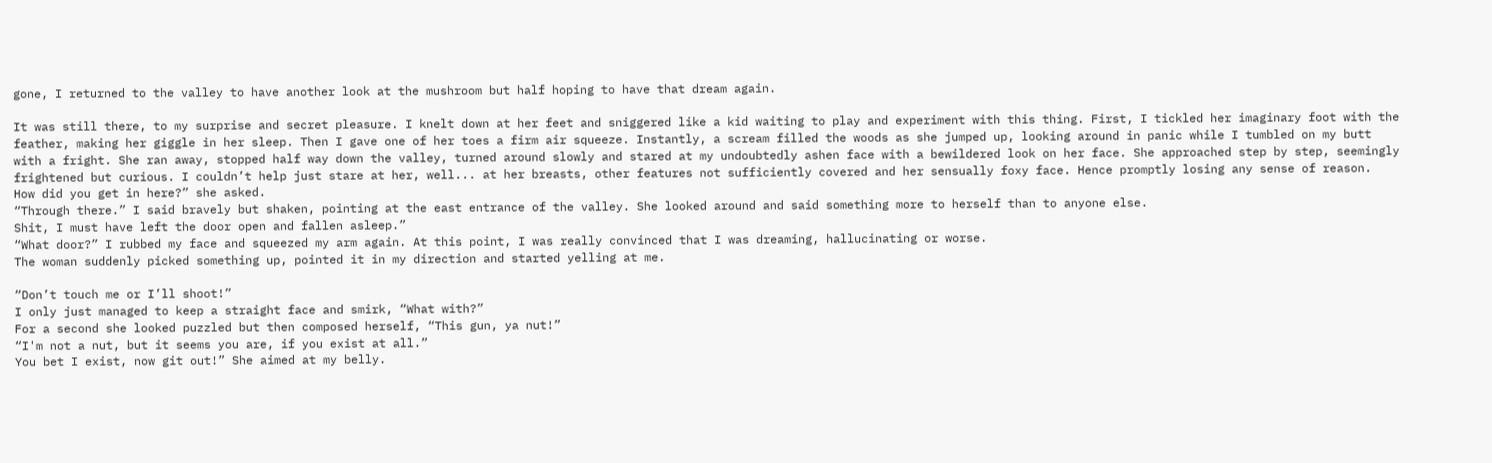gone, I returned to the valley to have another look at the mushroom but half hoping to have that dream again.

It was still there, to my surprise and secret pleasure. I knelt down at her feet and sniggered like a kid waiting to play and experiment with this thing. First, I tickled her imaginary foot with the feather, making her giggle in her sleep. Then I gave one of her toes a firm air squeeze. Instantly, a scream filled the woods as she jumped up, looking around in panic while I tumbled on my butt with a fright. She ran away, stopped half way down the valley, turned around slowly and stared at my undoubtedly ashen face with a bewildered look on her face. She approached step by step, seemingly frightened but curious. I couldn’t help just stare at her, well... at her breasts, other features not sufficiently covered and her sensually foxy face. Hence promptly losing any sense of reason.
How did you get in here?” she asked.
“Through there.” I said bravely but shaken, pointing at the east entrance of the valley. She looked around and said something more to herself than to anyone else.
Shit, I must have left the door open and fallen asleep.”
“What door?” I rubbed my face and squeezed my arm again. At this point, I was really convinced that I was dreaming, hallucinating or worse.
The woman suddenly picked something up, pointed it in my direction and started yelling at me.

“Don’t touch me or I’ll shoot!”
I only just managed to keep a straight face and smirk, “What with?”
For a second she looked puzzled but then composed herself, “This gun, ya nut!”
“I'm not a nut, but it seems you are, if you exist at all.”
You bet I exist, now git out!” She aimed at my belly.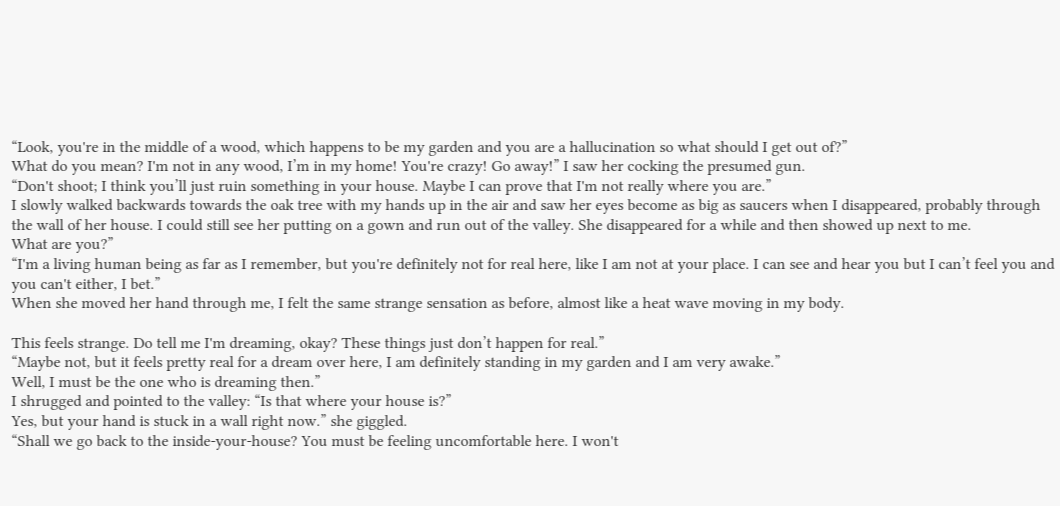“Look, you're in the middle of a wood, which happens to be my garden and you are a hallucination so what should I get out of?”
What do you mean? I'm not in any wood, I’m in my home! You're crazy! Go away!” I saw her cocking the presumed gun.
“Don't shoot; I think you’ll just ruin something in your house. Maybe I can prove that I'm not really where you are.”
I slowly walked backwards towards the oak tree with my hands up in the air and saw her eyes become as big as saucers when I disappeared, probably through the wall of her house. I could still see her putting on a gown and run out of the valley. She disappeared for a while and then showed up next to me.
What are you?”
“I'm a living human being as far as I remember, but you're definitely not for real here, like I am not at your place. I can see and hear you but I can’t feel you and you can't either, I bet.”
When she moved her hand through me, I felt the same strange sensation as before, almost like a heat wave moving in my body.

This feels strange. Do tell me I'm dreaming, okay? These things just don’t happen for real.”
“Maybe not, but it feels pretty real for a dream over here, I am definitely standing in my garden and I am very awake.”
Well, I must be the one who is dreaming then.”
I shrugged and pointed to the valley: “Is that where your house is?”
Yes, but your hand is stuck in a wall right now.” she giggled.
“Shall we go back to the inside-your-house? You must be feeling uncomfortable here. I won't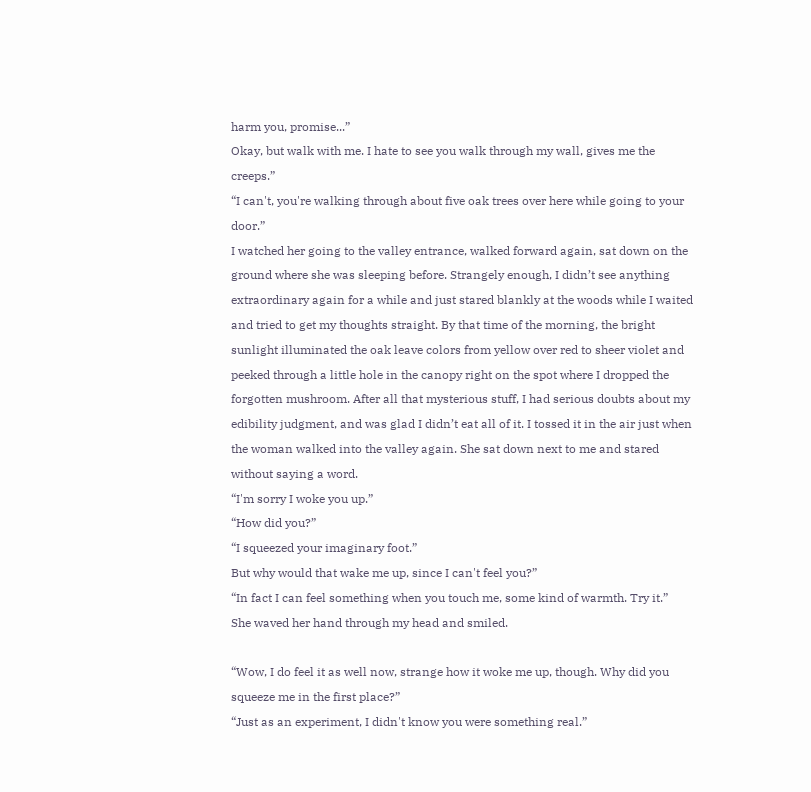harm you, promise...”
Okay, but walk with me. I hate to see you walk through my wall, gives me the creeps.”
“I can't, you're walking through about five oak trees over here while going to your door.”
I watched her going to the valley entrance, walked forward again, sat down on the ground where she was sleeping before. Strangely enough, I didn’t see anything extraordinary again for a while and just stared blankly at the woods while I waited and tried to get my thoughts straight. By that time of the morning, the bright sunlight illuminated the oak leave colors from yellow over red to sheer violet and peeked through a little hole in the canopy right on the spot where I dropped the forgotten mushroom. After all that mysterious stuff, I had serious doubts about my edibility judgment, and was glad I didn’t eat all of it. I tossed it in the air just when the woman walked into the valley again. She sat down next to me and stared without saying a word.
“I'm sorry I woke you up.”
“How did you?”
“I squeezed your imaginary foot.”
But why would that wake me up, since I can't feel you?”
“In fact I can feel something when you touch me, some kind of warmth. Try it.”
She waved her hand through my head and smiled.

“Wow, I do feel it as well now, strange how it woke me up, though. Why did you squeeze me in the first place?”
“Just as an experiment, I didn't know you were something real.”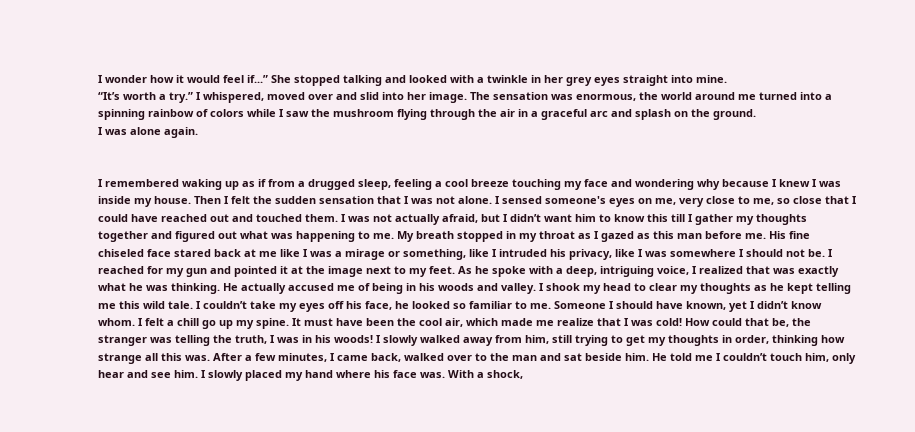I wonder how it would feel if...” She stopped talking and looked with a twinkle in her grey eyes straight into mine.
“It’s worth a try.” I whispered, moved over and slid into her image. The sensation was enormous, the world around me turned into a spinning rainbow of colors while I saw the mushroom flying through the air in a graceful arc and splash on the ground.
I was alone again.


I remembered waking up as if from a drugged sleep, feeling a cool breeze touching my face and wondering why because I knew I was inside my house. Then I felt the sudden sensation that I was not alone. I sensed someone's eyes on me, very close to me, so close that I could have reached out and touched them. I was not actually afraid, but I didn’t want him to know this till I gather my thoughts together and figured out what was happening to me. My breath stopped in my throat as I gazed as this man before me. His fine chiseled face stared back at me like I was a mirage or something, like I intruded his privacy, like I was somewhere I should not be. I reached for my gun and pointed it at the image next to my feet. As he spoke with a deep, intriguing voice, I realized that was exactly what he was thinking. He actually accused me of being in his woods and valley. I shook my head to clear my thoughts as he kept telling me this wild tale. I couldn’t take my eyes off his face, he looked so familiar to me. Someone I should have known, yet I didn’t know whom. I felt a chill go up my spine. It must have been the cool air, which made me realize that I was cold! How could that be, the stranger was telling the truth, I was in his woods! I slowly walked away from him, still trying to get my thoughts in order, thinking how strange all this was. After a few minutes, I came back, walked over to the man and sat beside him. He told me I couldn’t touch him, only hear and see him. I slowly placed my hand where his face was. With a shock,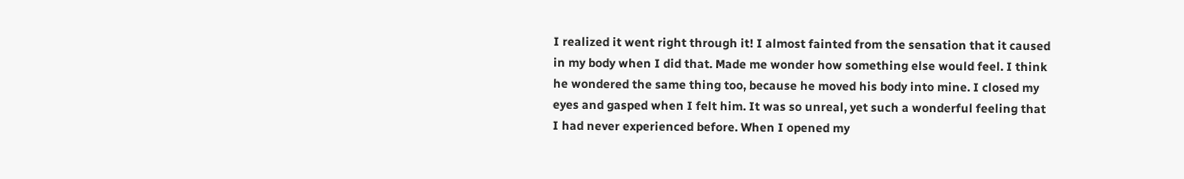I realized it went right through it! I almost fainted from the sensation that it caused in my body when I did that. Made me wonder how something else would feel. I think he wondered the same thing too, because he moved his body into mine. I closed my eyes and gasped when I felt him. It was so unreal, yet such a wonderful feeling that I had never experienced before. When I opened my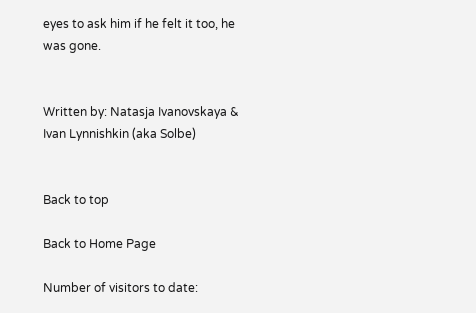eyes to ask him if he felt it too, he was gone.


Written by: Natasja Ivanovskaya & Ivan Lynnishkin (aka Solbe)


Back to top

Back to Home Page

Number of visitors to date: